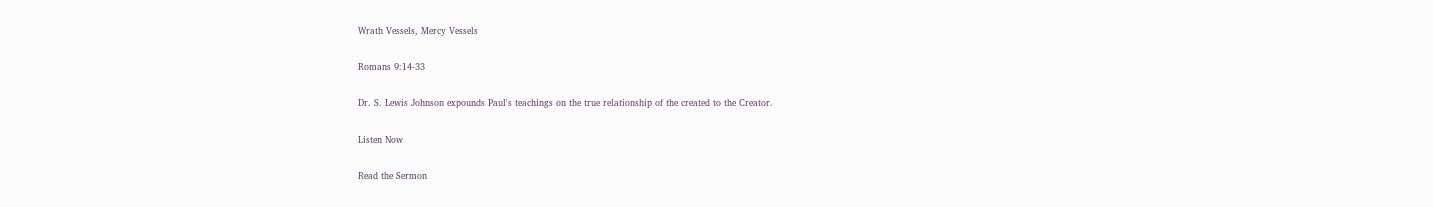Wrath Vessels, Mercy Vessels

Romans 9:14-33

Dr. S. Lewis Johnson expounds Paul's teachings on the true relationship of the created to the Creator.

Listen Now

Read the Sermon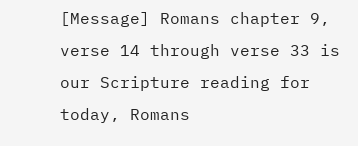[Message] Romans chapter 9, verse 14 through verse 33 is our Scripture reading for today, Romans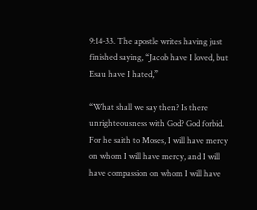9:14-33. The apostle writes having just finished saying, “Jacob have I loved, but Esau have I hated,”

“What shall we say then? Is there unrighteousness with God? God forbid. For he saith to Moses, I will have mercy on whom I will have mercy, and I will have compassion on whom I will have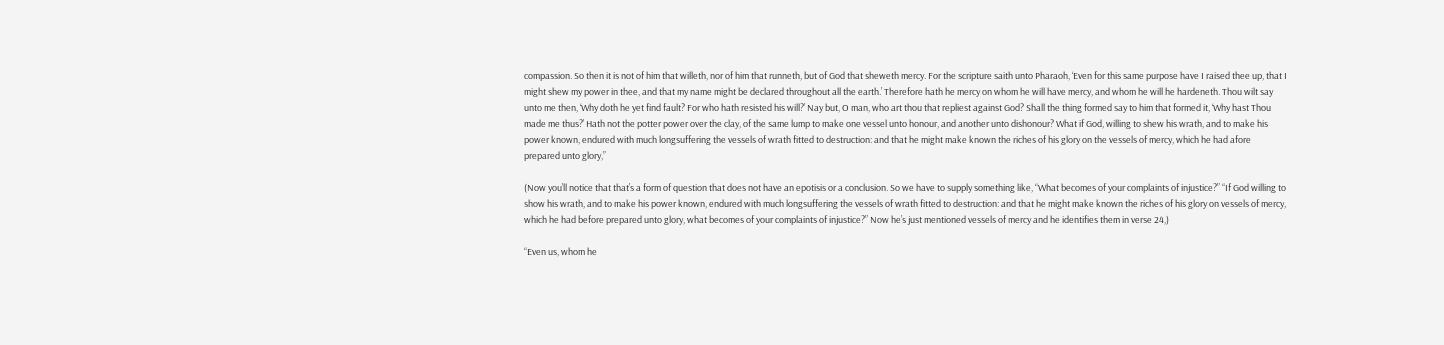compassion. So then it is not of him that willeth, nor of him that runneth, but of God that sheweth mercy. For the scripture saith unto Pharaoh, ‘Even for this same purpose have I raised thee up, that I might shew my power in thee, and that my name might be declared throughout all the earth.’ Therefore hath he mercy on whom he will have mercy, and whom he will he hardeneth. Thou wilt say unto me then, ‘Why doth he yet find fault? For who hath resisted his will?’ Nay but, O man, who art thou that repliest against God? Shall the thing formed say to him that formed it, ‘Why hast Thou made me thus?’ Hath not the potter power over the clay, of the same lump to make one vessel unto honour, and another unto dishonour? What if God, willing to shew his wrath, and to make his power known, endured with much longsuffering the vessels of wrath fitted to destruction: and that he might make known the riches of his glory on the vessels of mercy, which he had afore prepared unto glory,”

(Now you’ll notice that that’s a form of question that does not have an epotisis or a conclusion. So we have to supply something like, “What becomes of your complaints of injustice?” “If God willing to show his wrath, and to make his power known, endured with much longsuffering the vessels of wrath fitted to destruction: and that he might make known the riches of his glory on vessels of mercy, which he had before prepared unto glory, what becomes of your complaints of injustice?” Now he’s just mentioned vessels of mercy and he identifies them in verse 24,)

“Even us, whom he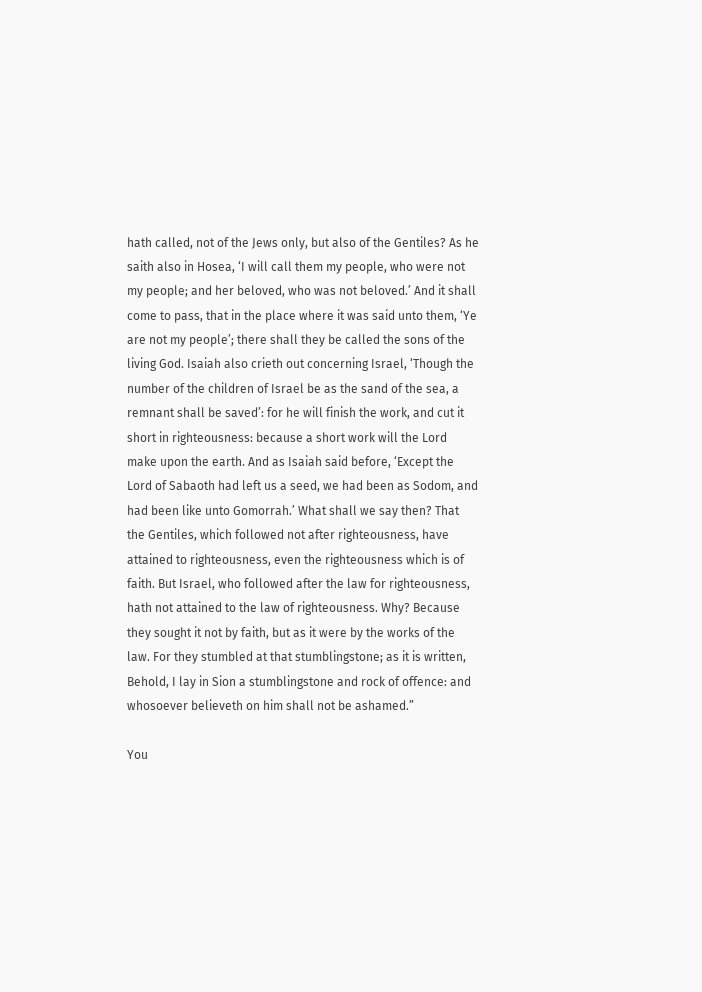hath called, not of the Jews only, but also of the Gentiles? As he saith also in Hosea, ‘I will call them my people, who were not my people; and her beloved, who was not beloved.’ And it shall come to pass, that in the place where it was said unto them, ‘Ye are not my people’; there shall they be called the sons of the living God. Isaiah also crieth out concerning Israel, ‘Though the number of the children of Israel be as the sand of the sea, a remnant shall be saved’: for he will finish the work, and cut it short in righteousness: because a short work will the Lord make upon the earth. And as Isaiah said before, ‘Except the Lord of Sabaoth had left us a seed, we had been as Sodom, and had been like unto Gomorrah.’ What shall we say then? That the Gentiles, which followed not after righteousness, have attained to righteousness, even the righteousness which is of faith. But Israel, who followed after the law for righteousness, hath not attained to the law of righteousness. Why? Because they sought it not by faith, but as it were by the works of the law. For they stumbled at that stumblingstone; as it is written, Behold, I lay in Sion a stumblingstone and rock of offence: and whosoever believeth on him shall not be ashamed.”

You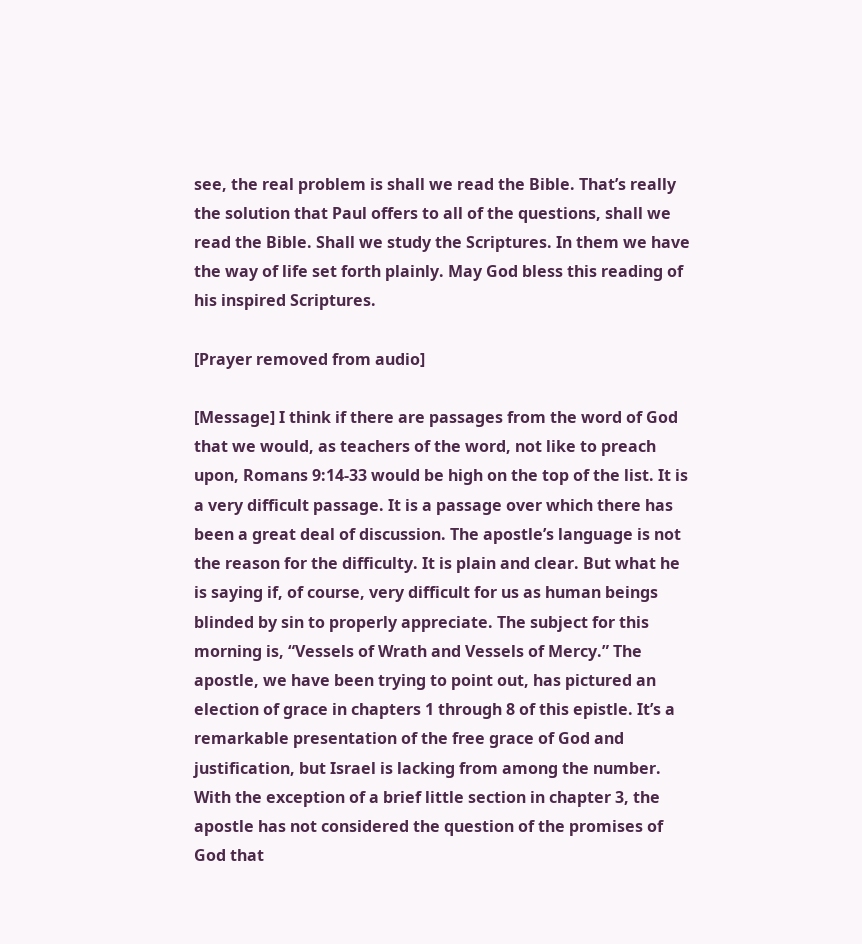see, the real problem is shall we read the Bible. That’s really the solution that Paul offers to all of the questions, shall we read the Bible. Shall we study the Scriptures. In them we have the way of life set forth plainly. May God bless this reading of his inspired Scriptures.

[Prayer removed from audio]

[Message] I think if there are passages from the word of God that we would, as teachers of the word, not like to preach upon, Romans 9:14-33 would be high on the top of the list. It is a very difficult passage. It is a passage over which there has been a great deal of discussion. The apostle’s language is not the reason for the difficulty. It is plain and clear. But what he is saying if, of course, very difficult for us as human beings blinded by sin to properly appreciate. The subject for this morning is, “Vessels of Wrath and Vessels of Mercy.” The apostle, we have been trying to point out, has pictured an election of grace in chapters 1 through 8 of this epistle. It’s a remarkable presentation of the free grace of God and justification, but Israel is lacking from among the number. With the exception of a brief little section in chapter 3, the apostle has not considered the question of the promises of God that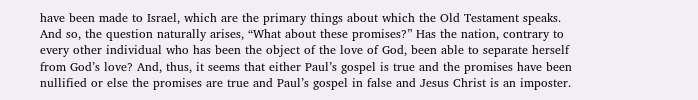have been made to Israel, which are the primary things about which the Old Testament speaks. And so, the question naturally arises, “What about these promises?” Has the nation, contrary to every other individual who has been the object of the love of God, been able to separate herself from God’s love? And, thus, it seems that either Paul’s gospel is true and the promises have been nullified or else the promises are true and Paul’s gospel in false and Jesus Christ is an imposter.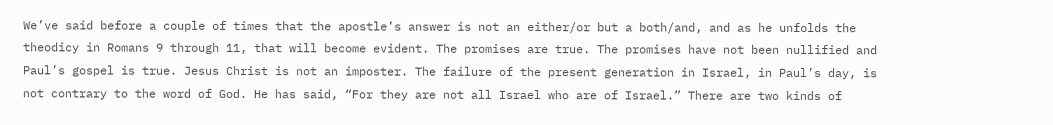We’ve said before a couple of times that the apostle’s answer is not an either/or but a both/and, and as he unfolds the theodicy in Romans 9 through 11, that will become evident. The promises are true. The promises have not been nullified and Paul’s gospel is true. Jesus Christ is not an imposter. The failure of the present generation in Israel, in Paul’s day, is not contrary to the word of God. He has said, “For they are not all Israel who are of Israel.” There are two kinds of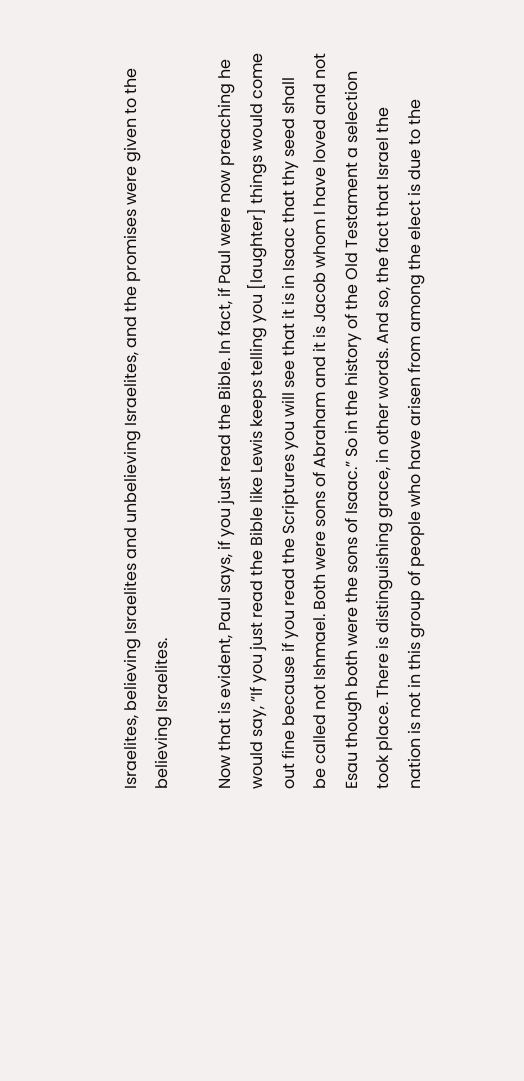Israelites, believing Israelites and unbelieving Israelites, and the promises were given to the believing Israelites.

Now that is evident, Paul says, if you just read the Bible. In fact, if Paul were now preaching he would say, “If you just read the Bible like Lewis keeps telling you [laughter] things would come out fine because if you read the Scriptures you will see that it is in Isaac that thy seed shall be called not Ishmael. Both were sons of Abraham and it is Jacob whom I have loved and not Esau though both were the sons of Isaac.” So in the history of the Old Testament a selection took place. There is distinguishing grace, in other words. And so, the fact that Israel the nation is not in this group of people who have arisen from among the elect is due to the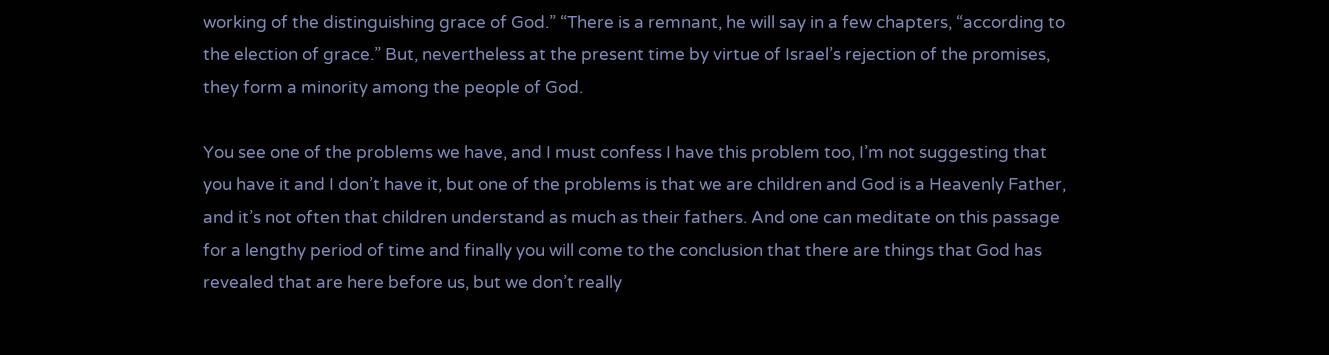working of the distinguishing grace of God.” “There is a remnant, he will say in a few chapters, “according to the election of grace.” But, nevertheless at the present time by virtue of Israel’s rejection of the promises, they form a minority among the people of God.

You see one of the problems we have, and I must confess I have this problem too, I’m not suggesting that you have it and I don’t have it, but one of the problems is that we are children and God is a Heavenly Father, and it’s not often that children understand as much as their fathers. And one can meditate on this passage for a lengthy period of time and finally you will come to the conclusion that there are things that God has revealed that are here before us, but we don’t really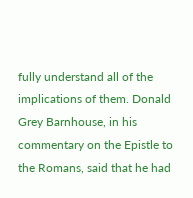fully understand all of the implications of them. Donald Grey Barnhouse, in his commentary on the Epistle to the Romans, said that he had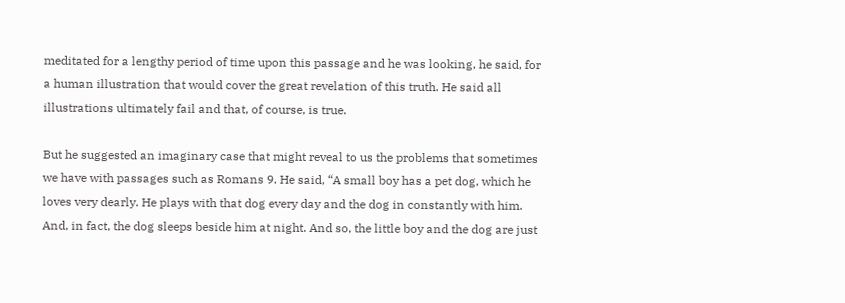meditated for a lengthy period of time upon this passage and he was looking, he said, for a human illustration that would cover the great revelation of this truth. He said all illustrations ultimately fail and that, of course, is true.

But he suggested an imaginary case that might reveal to us the problems that sometimes we have with passages such as Romans 9. He said, “A small boy has a pet dog, which he loves very dearly. He plays with that dog every day and the dog in constantly with him. And, in fact, the dog sleeps beside him at night. And so, the little boy and the dog are just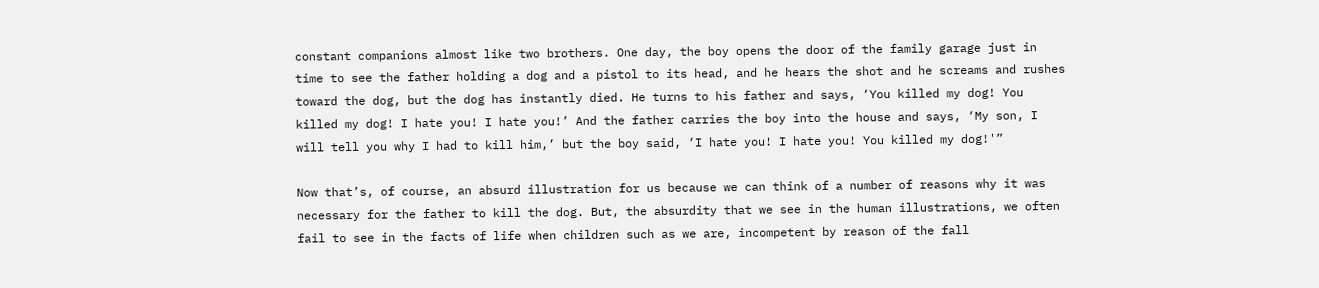constant companions almost like two brothers. One day, the boy opens the door of the family garage just in time to see the father holding a dog and a pistol to its head, and he hears the shot and he screams and rushes toward the dog, but the dog has instantly died. He turns to his father and says, ‘You killed my dog! You killed my dog! I hate you! I hate you!’ And the father carries the boy into the house and says, ‘My son, I will tell you why I had to kill him,’ but the boy said, ‘I hate you! I hate you! You killed my dog!'”

Now that’s, of course, an absurd illustration for us because we can think of a number of reasons why it was necessary for the father to kill the dog. But, the absurdity that we see in the human illustrations, we often fail to see in the facts of life when children such as we are, incompetent by reason of the fall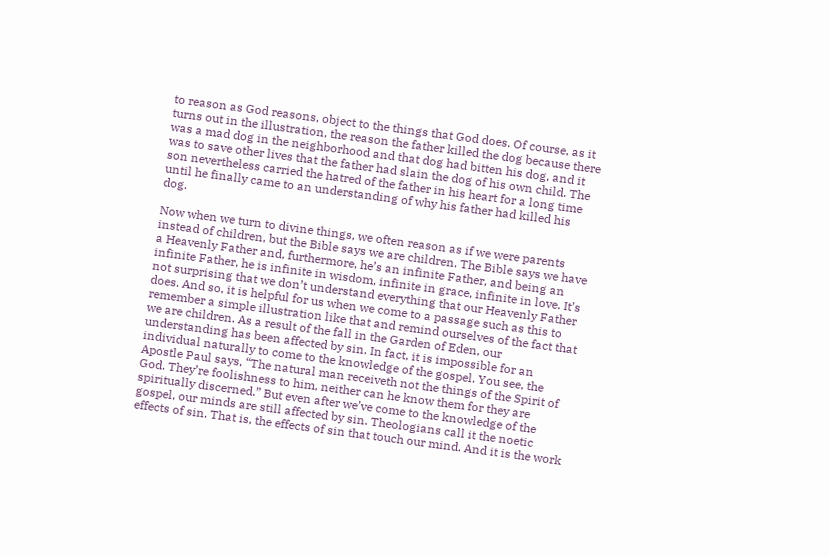to reason as God reasons, object to the things that God does. Of course, as it turns out in the illustration, the reason the father killed the dog because there was a mad dog in the neighborhood and that dog had bitten his dog, and it was to save other lives that the father had slain the dog of his own child. The son nevertheless carried the hatred of the father in his heart for a long time until he finally came to an understanding of why his father had killed his dog.

Now when we turn to divine things, we often reason as if we were parents instead of children, but the Bible says we are children. The Bible says we have a Heavenly Father and, furthermore, he’s an infinite Father, and being an infinite Father, he is infinite in wisdom, infinite in grace, infinite in love. It’s not surprising that we don’t understand everything that our Heavenly Father does. And so, it is helpful for us when we come to a passage such as this to remember a simple illustration like that and remind ourselves of the fact that we are children. As a result of the fall in the Garden of Eden, our understanding has been affected by sin. In fact, it is impossible for an individual naturally to come to the knowledge of the gospel. You see, the Apostle Paul says, “The natural man receiveth not the things of the Spirit of God. They’re foolishness to him, neither can he know them for they are spiritually discerned.” But even after we’ve come to the knowledge of the gospel, our minds are still affected by sin. Theologians call it the noetic effects of sin. That is, the effects of sin that touch our mind. And it is the work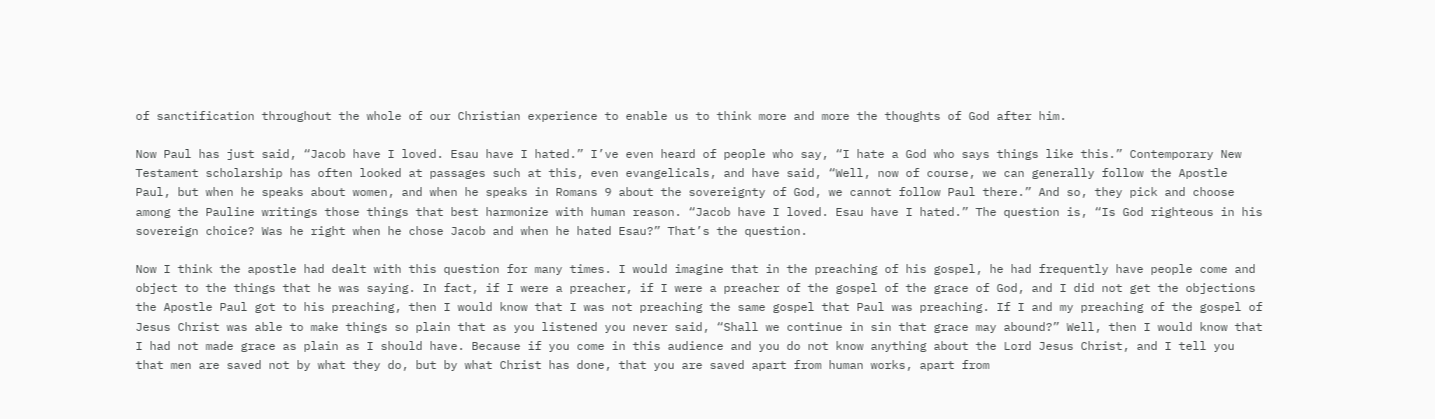of sanctification throughout the whole of our Christian experience to enable us to think more and more the thoughts of God after him.

Now Paul has just said, “Jacob have I loved. Esau have I hated.” I’ve even heard of people who say, “I hate a God who says things like this.” Contemporary New Testament scholarship has often looked at passages such at this, even evangelicals, and have said, “Well, now of course, we can generally follow the Apostle Paul, but when he speaks about women, and when he speaks in Romans 9 about the sovereignty of God, we cannot follow Paul there.” And so, they pick and choose among the Pauline writings those things that best harmonize with human reason. “Jacob have I loved. Esau have I hated.” The question is, “Is God righteous in his sovereign choice? Was he right when he chose Jacob and when he hated Esau?” That’s the question.

Now I think the apostle had dealt with this question for many times. I would imagine that in the preaching of his gospel, he had frequently have people come and object to the things that he was saying. In fact, if I were a preacher, if I were a preacher of the gospel of the grace of God, and I did not get the objections the Apostle Paul got to his preaching, then I would know that I was not preaching the same gospel that Paul was preaching. If I and my preaching of the gospel of Jesus Christ was able to make things so plain that as you listened you never said, “Shall we continue in sin that grace may abound?” Well, then I would know that I had not made grace as plain as I should have. Because if you come in this audience and you do not know anything about the Lord Jesus Christ, and I tell you that men are saved not by what they do, but by what Christ has done, that you are saved apart from human works, apart from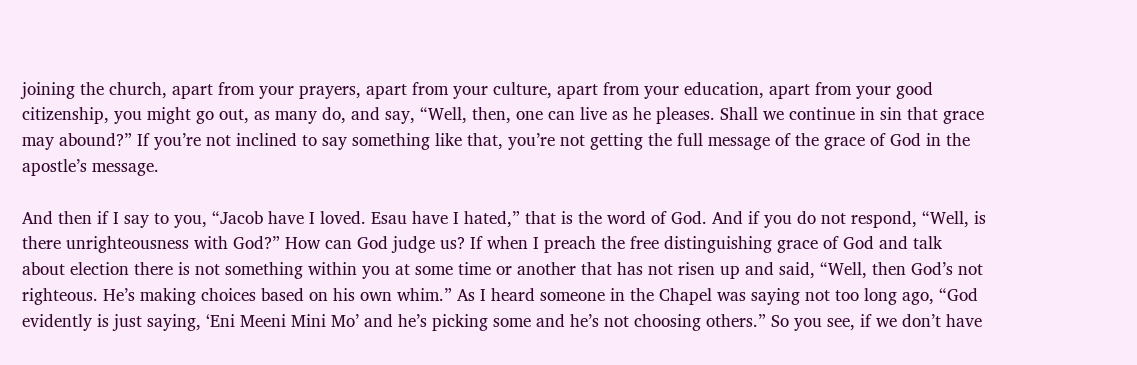joining the church, apart from your prayers, apart from your culture, apart from your education, apart from your good citizenship, you might go out, as many do, and say, “Well, then, one can live as he pleases. Shall we continue in sin that grace may abound?” If you’re not inclined to say something like that, you’re not getting the full message of the grace of God in the apostle’s message.

And then if I say to you, “Jacob have I loved. Esau have I hated,” that is the word of God. And if you do not respond, “Well, is there unrighteousness with God?” How can God judge us? If when I preach the free distinguishing grace of God and talk about election there is not something within you at some time or another that has not risen up and said, “Well, then God’s not righteous. He’s making choices based on his own whim.” As I heard someone in the Chapel was saying not too long ago, “God evidently is just saying, ‘Eni Meeni Mini Mo’ and he’s picking some and he’s not choosing others.” So you see, if we don’t have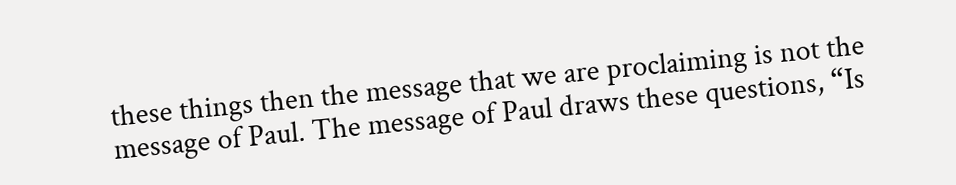these things then the message that we are proclaiming is not the message of Paul. The message of Paul draws these questions, “Is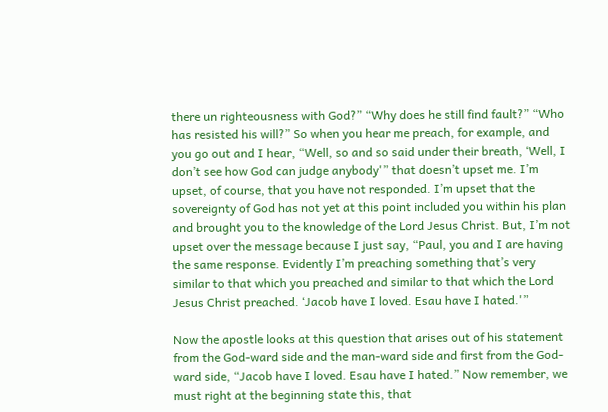there un righteousness with God?” “Why does he still find fault?” “Who has resisted his will?” So when you hear me preach, for example, and you go out and I hear, “Well, so and so said under their breath, ‘Well, I don’t see how God can judge anybody'” that doesn’t upset me. I’m upset, of course, that you have not responded. I’m upset that the sovereignty of God has not yet at this point included you within his plan and brought you to the knowledge of the Lord Jesus Christ. But, I’m not upset over the message because I just say, “Paul, you and I are having the same response. Evidently I’m preaching something that’s very similar to that which you preached and similar to that which the Lord Jesus Christ preached. ‘Jacob have I loved. Esau have I hated.'”

Now the apostle looks at this question that arises out of his statement from the God-ward side and the man-ward side and first from the God-ward side, “Jacob have I loved. Esau have I hated.” Now remember, we must right at the beginning state this, that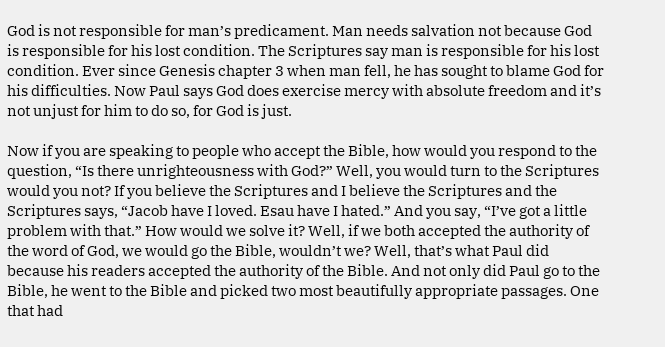God is not responsible for man’s predicament. Man needs salvation not because God is responsible for his lost condition. The Scriptures say man is responsible for his lost condition. Ever since Genesis chapter 3 when man fell, he has sought to blame God for his difficulties. Now Paul says God does exercise mercy with absolute freedom and it’s not unjust for him to do so, for God is just.

Now if you are speaking to people who accept the Bible, how would you respond to the question, “Is there unrighteousness with God?” Well, you would turn to the Scriptures would you not? If you believe the Scriptures and I believe the Scriptures and the Scriptures says, “Jacob have I loved. Esau have I hated.” And you say, “I’ve got a little problem with that.” How would we solve it? Well, if we both accepted the authority of the word of God, we would go the Bible, wouldn’t we? Well, that’s what Paul did because his readers accepted the authority of the Bible. And not only did Paul go to the Bible, he went to the Bible and picked two most beautifully appropriate passages. One that had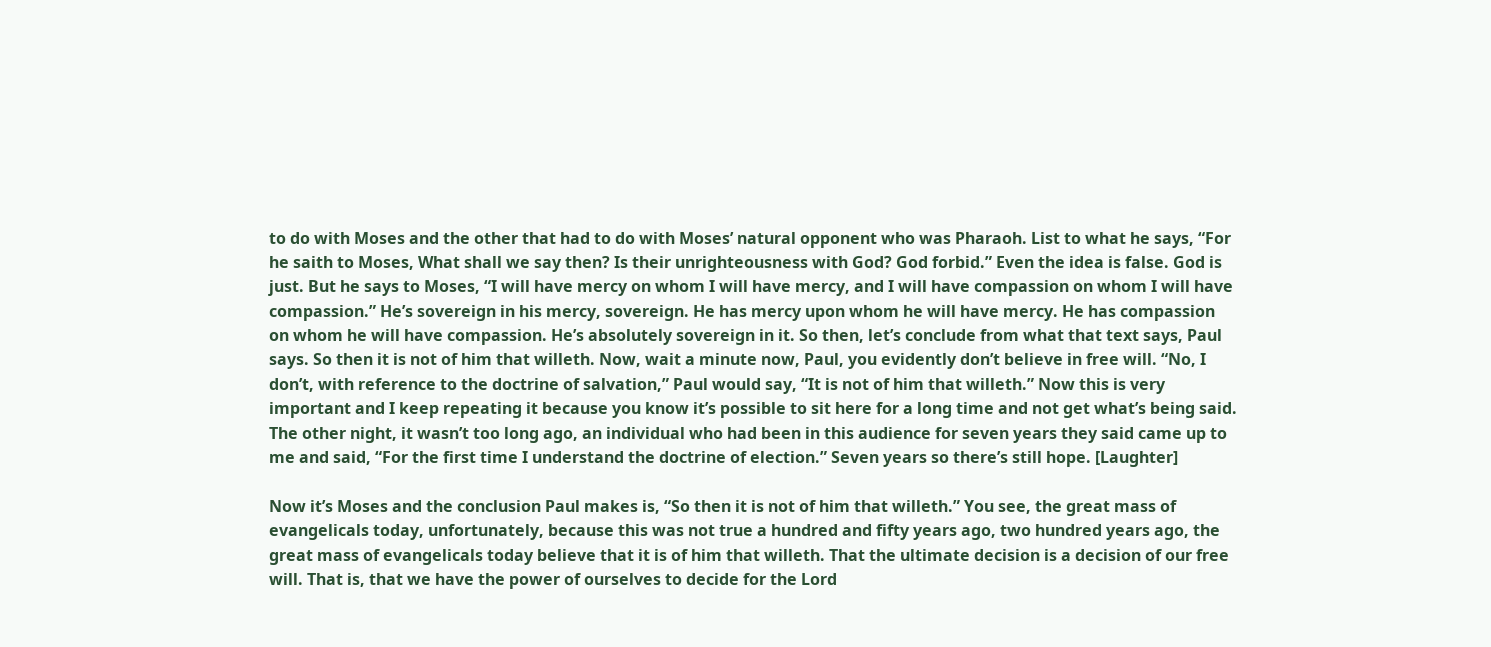to do with Moses and the other that had to do with Moses’ natural opponent who was Pharaoh. List to what he says, “For he saith to Moses, What shall we say then? Is their unrighteousness with God? God forbid.” Even the idea is false. God is just. But he says to Moses, “I will have mercy on whom I will have mercy, and I will have compassion on whom I will have compassion.” He’s sovereign in his mercy, sovereign. He has mercy upon whom he will have mercy. He has compassion on whom he will have compassion. He’s absolutely sovereign in it. So then, let’s conclude from what that text says, Paul says. So then it is not of him that willeth. Now, wait a minute now, Paul, you evidently don’t believe in free will. “No, I don’t, with reference to the doctrine of salvation,” Paul would say, “It is not of him that willeth.” Now this is very important and I keep repeating it because you know it’s possible to sit here for a long time and not get what’s being said. The other night, it wasn’t too long ago, an individual who had been in this audience for seven years they said came up to me and said, “For the first time I understand the doctrine of election.” Seven years so there’s still hope. [Laughter]

Now it’s Moses and the conclusion Paul makes is, “So then it is not of him that willeth.” You see, the great mass of evangelicals today, unfortunately, because this was not true a hundred and fifty years ago, two hundred years ago, the great mass of evangelicals today believe that it is of him that willeth. That the ultimate decision is a decision of our free will. That is, that we have the power of ourselves to decide for the Lord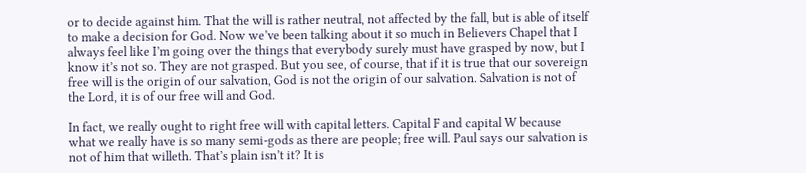or to decide against him. That the will is rather neutral, not affected by the fall, but is able of itself to make a decision for God. Now we’ve been talking about it so much in Believers Chapel that I always feel like I’m going over the things that everybody surely must have grasped by now, but I know it’s not so. They are not grasped. But you see, of course, that if it is true that our sovereign free will is the origin of our salvation, God is not the origin of our salvation. Salvation is not of the Lord, it is of our free will and God.

In fact, we really ought to right free will with capital letters. Capital F and capital W because what we really have is so many semi-gods as there are people; free will. Paul says our salvation is not of him that willeth. That’s plain isn’t it? It is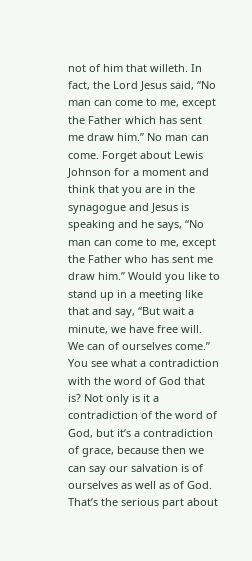not of him that willeth. In fact, the Lord Jesus said, “No man can come to me, except the Father which has sent me draw him.” No man can come. Forget about Lewis Johnson for a moment and think that you are in the synagogue and Jesus is speaking and he says, “No man can come to me, except the Father who has sent me draw him.” Would you like to stand up in a meeting like that and say, “But wait a minute, we have free will. We can of ourselves come.” You see what a contradiction with the word of God that is? Not only is it a contradiction of the word of God, but it’s a contradiction of grace, because then we can say our salvation is of ourselves as well as of God. That’s the serious part about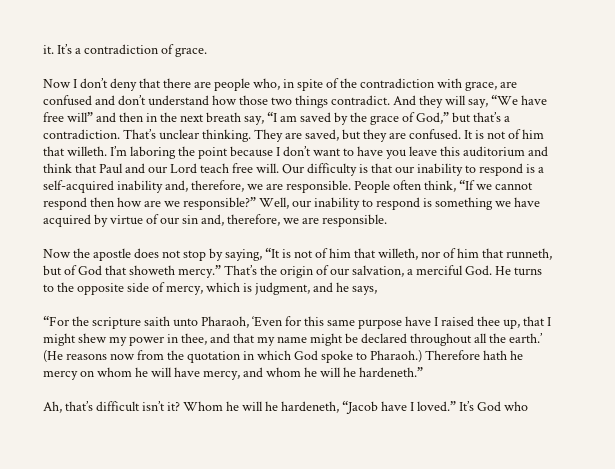it. It’s a contradiction of grace.

Now I don’t deny that there are people who, in spite of the contradiction with grace, are confused and don’t understand how those two things contradict. And they will say, “We have free will” and then in the next breath say, “I am saved by the grace of God,” but that’s a contradiction. That’s unclear thinking. They are saved, but they are confused. It is not of him that willeth. I’m laboring the point because I don’t want to have you leave this auditorium and think that Paul and our Lord teach free will. Our difficulty is that our inability to respond is a self-acquired inability and, therefore, we are responsible. People often think, “If we cannot respond then how are we responsible?” Well, our inability to respond is something we have acquired by virtue of our sin and, therefore, we are responsible.

Now the apostle does not stop by saying, “It is not of him that willeth, nor of him that runneth, but of God that showeth mercy.” That’s the origin of our salvation, a merciful God. He turns to the opposite side of mercy, which is judgment, and he says,

“For the scripture saith unto Pharaoh, ‘Even for this same purpose have I raised thee up, that I might shew my power in thee, and that my name might be declared throughout all the earth.’ (He reasons now from the quotation in which God spoke to Pharaoh.) Therefore hath he mercy on whom he will have mercy, and whom he will he hardeneth.”

Ah, that’s difficult isn’t it? Whom he will he hardeneth, “Jacob have I loved.” It’s God who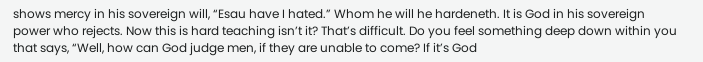shows mercy in his sovereign will, “Esau have I hated.” Whom he will he hardeneth. It is God in his sovereign power who rejects. Now this is hard teaching isn’t it? That’s difficult. Do you feel something deep down within you that says, “Well, how can God judge men, if they are unable to come? If it’s God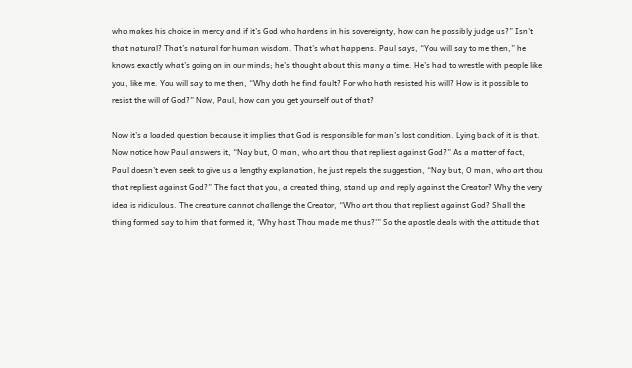who makes his choice in mercy and if it’s God who hardens in his sovereignty, how can he possibly judge us?” Isn’t that natural? That’s natural for human wisdom. That’s what happens. Paul says, “You will say to me then,” he knows exactly what’s going on in our minds; he’s thought about this many a time. He’s had to wrestle with people like you, like me. You will say to me then, “Why doth he find fault? For who hath resisted his will? How is it possible to resist the will of God?” Now, Paul, how can you get yourself out of that?

Now it’s a loaded question because it implies that God is responsible for man’s lost condition. Lying back of it is that. Now notice how Paul answers it, “Nay but, O man, who art thou that repliest against God?” As a matter of fact, Paul doesn’t even seek to give us a lengthy explanation, he just repels the suggestion, “Nay but, O man, who art thou that repliest against God?” The fact that you, a created thing, stand up and reply against the Creator? Why the very idea is ridiculous. The creature cannot challenge the Creator, “Who art thou that repliest against God? Shall the thing formed say to him that formed it, ‘Why hast Thou made me thus?'” So the apostle deals with the attitude that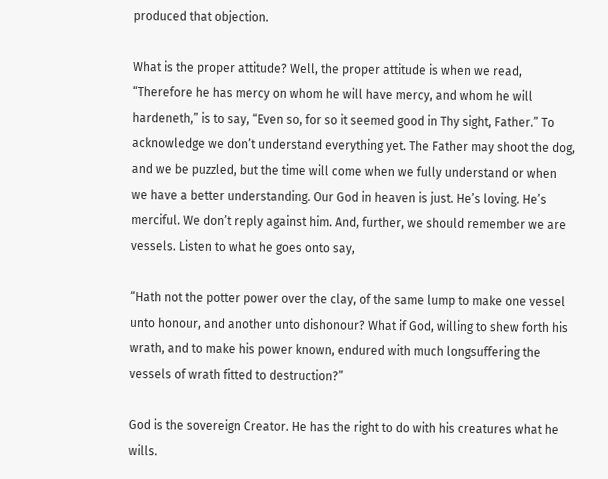produced that objection.

What is the proper attitude? Well, the proper attitude is when we read, “Therefore he has mercy on whom he will have mercy, and whom he will hardeneth,” is to say, “Even so, for so it seemed good in Thy sight, Father.” To acknowledge we don’t understand everything yet. The Father may shoot the dog, and we be puzzled, but the time will come when we fully understand or when we have a better understanding. Our God in heaven is just. He’s loving. He’s merciful. We don’t reply against him. And, further, we should remember we are vessels. Listen to what he goes onto say,

“Hath not the potter power over the clay, of the same lump to make one vessel unto honour, and another unto dishonour? What if God, willing to shew forth his wrath, and to make his power known, endured with much longsuffering the vessels of wrath fitted to destruction?”

God is the sovereign Creator. He has the right to do with his creatures what he wills.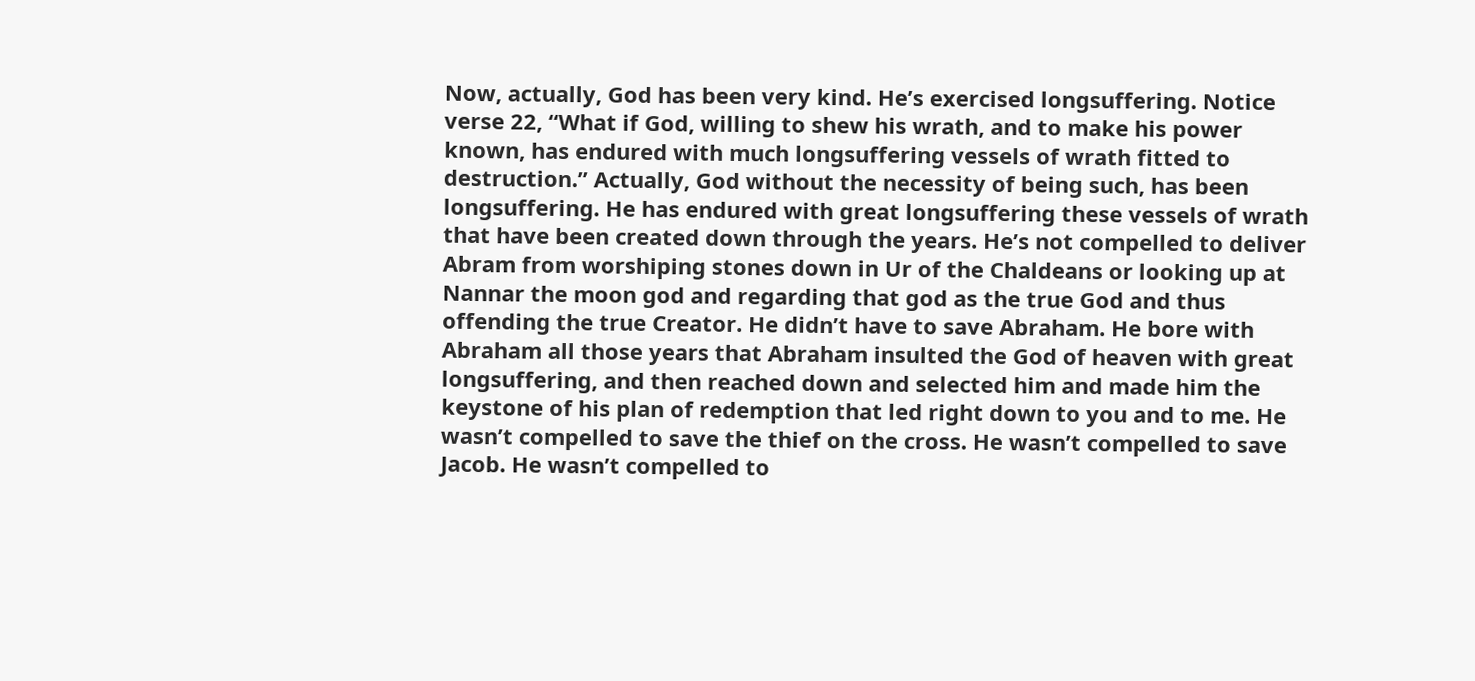Now, actually, God has been very kind. He’s exercised longsuffering. Notice verse 22, “What if God, willing to shew his wrath, and to make his power known, has endured with much longsuffering vessels of wrath fitted to destruction.” Actually, God without the necessity of being such, has been longsuffering. He has endured with great longsuffering these vessels of wrath that have been created down through the years. He’s not compelled to deliver Abram from worshiping stones down in Ur of the Chaldeans or looking up at Nannar the moon god and regarding that god as the true God and thus offending the true Creator. He didn’t have to save Abraham. He bore with Abraham all those years that Abraham insulted the God of heaven with great longsuffering, and then reached down and selected him and made him the keystone of his plan of redemption that led right down to you and to me. He wasn’t compelled to save the thief on the cross. He wasn’t compelled to save Jacob. He wasn’t compelled to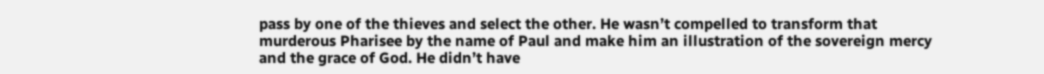pass by one of the thieves and select the other. He wasn’t compelled to transform that murderous Pharisee by the name of Paul and make him an illustration of the sovereign mercy and the grace of God. He didn’t have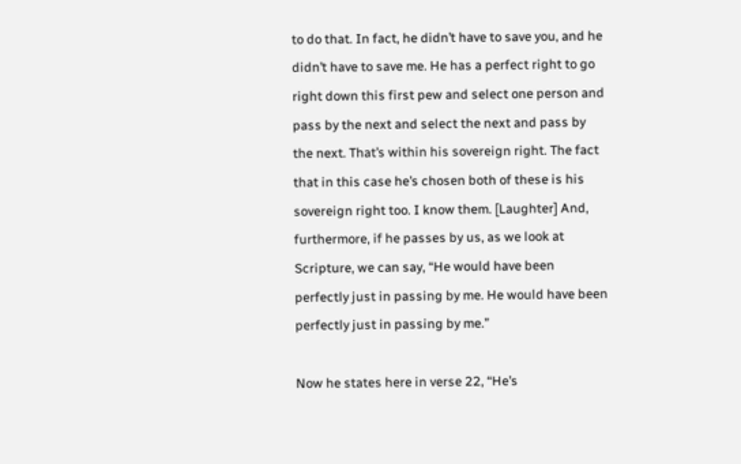to do that. In fact, he didn’t have to save you, and he didn’t have to save me. He has a perfect right to go right down this first pew and select one person and pass by the next and select the next and pass by the next. That’s within his sovereign right. The fact that in this case he’s chosen both of these is his sovereign right too. I know them. [Laughter] And, furthermore, if he passes by us, as we look at Scripture, we can say, “He would have been perfectly just in passing by me. He would have been perfectly just in passing by me.”

Now he states here in verse 22, “He’s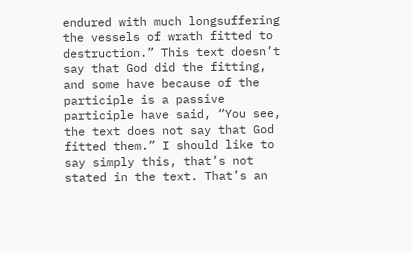endured with much longsuffering the vessels of wrath fitted to destruction.” This text doesn’t say that God did the fitting, and some have because of the participle is a passive participle have said, “You see, the text does not say that God fitted them.” I should like to say simply this, that’s not stated in the text. That’s an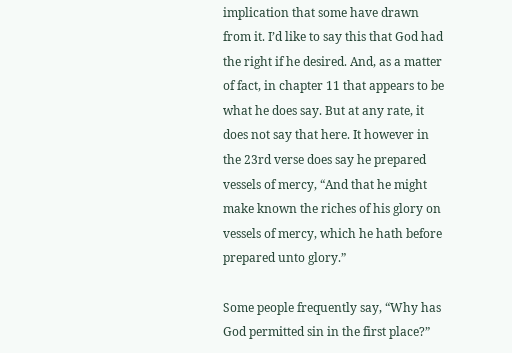implication that some have drawn from it. I’d like to say this that God had the right if he desired. And, as a matter of fact, in chapter 11 that appears to be what he does say. But at any rate, it does not say that here. It however in the 23rd verse does say he prepared vessels of mercy, “And that he might make known the riches of his glory on vessels of mercy, which he hath before prepared unto glory.”

Some people frequently say, “Why has God permitted sin in the first place?”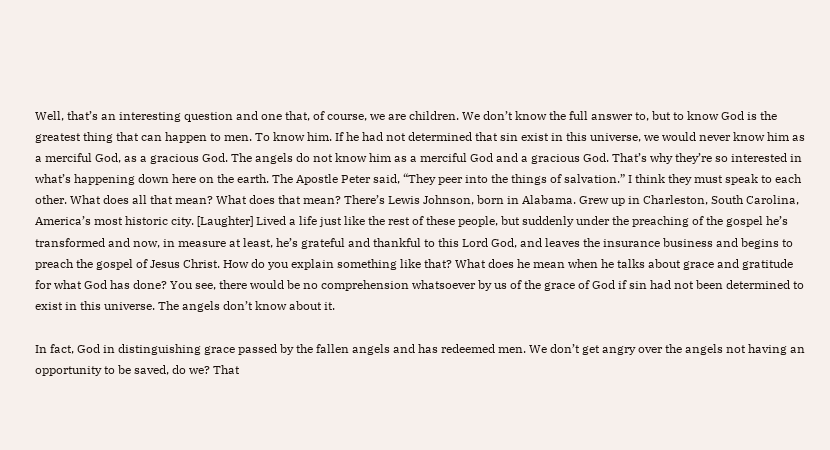Well, that’s an interesting question and one that, of course, we are children. We don’t know the full answer to, but to know God is the greatest thing that can happen to men. To know him. If he had not determined that sin exist in this universe, we would never know him as a merciful God, as a gracious God. The angels do not know him as a merciful God and a gracious God. That’s why they’re so interested in what’s happening down here on the earth. The Apostle Peter said, “They peer into the things of salvation.” I think they must speak to each other. What does all that mean? What does that mean? There’s Lewis Johnson, born in Alabama. Grew up in Charleston, South Carolina, America’s most historic city. [Laughter] Lived a life just like the rest of these people, but suddenly under the preaching of the gospel he’s transformed and now, in measure at least, he’s grateful and thankful to this Lord God, and leaves the insurance business and begins to preach the gospel of Jesus Christ. How do you explain something like that? What does he mean when he talks about grace and gratitude for what God has done? You see, there would be no comprehension whatsoever by us of the grace of God if sin had not been determined to exist in this universe. The angels don’t know about it.

In fact, God in distinguishing grace passed by the fallen angels and has redeemed men. We don’t get angry over the angels not having an opportunity to be saved, do we? That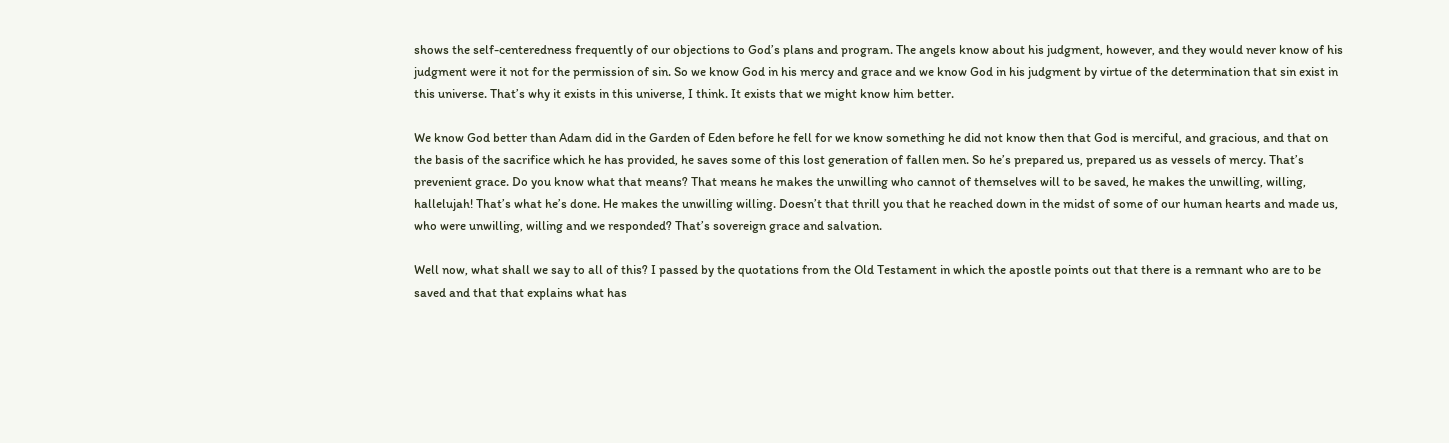shows the self-centeredness frequently of our objections to God’s plans and program. The angels know about his judgment, however, and they would never know of his judgment were it not for the permission of sin. So we know God in his mercy and grace and we know God in his judgment by virtue of the determination that sin exist in this universe. That’s why it exists in this universe, I think. It exists that we might know him better.

We know God better than Adam did in the Garden of Eden before he fell for we know something he did not know then that God is merciful, and gracious, and that on the basis of the sacrifice which he has provided, he saves some of this lost generation of fallen men. So he’s prepared us, prepared us as vessels of mercy. That’s prevenient grace. Do you know what that means? That means he makes the unwilling who cannot of themselves will to be saved, he makes the unwilling, willing, hallelujah! That’s what he’s done. He makes the unwilling willing. Doesn’t that thrill you that he reached down in the midst of some of our human hearts and made us, who were unwilling, willing and we responded? That’s sovereign grace and salvation.

Well now, what shall we say to all of this? I passed by the quotations from the Old Testament in which the apostle points out that there is a remnant who are to be saved and that that explains what has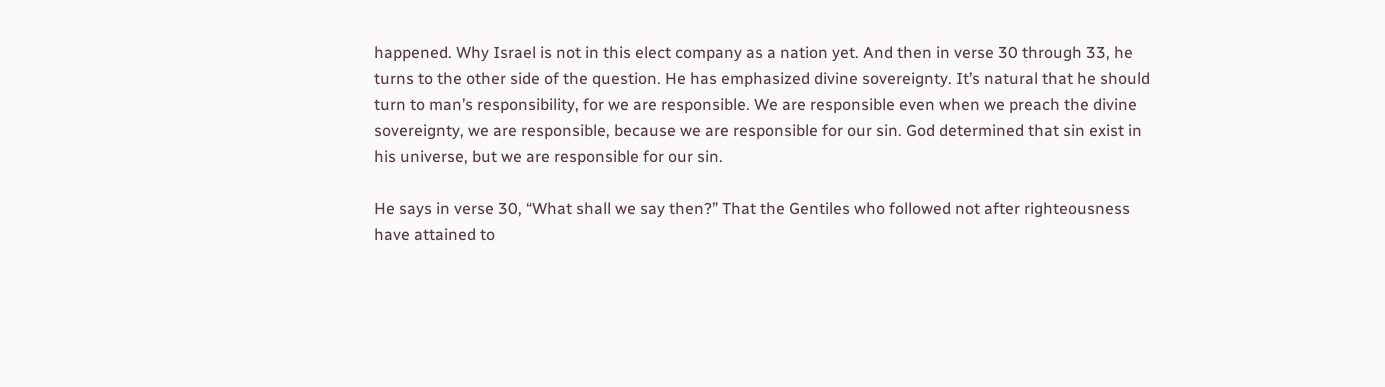happened. Why Israel is not in this elect company as a nation yet. And then in verse 30 through 33, he turns to the other side of the question. He has emphasized divine sovereignty. It’s natural that he should turn to man’s responsibility, for we are responsible. We are responsible even when we preach the divine sovereignty, we are responsible, because we are responsible for our sin. God determined that sin exist in his universe, but we are responsible for our sin.

He says in verse 30, “What shall we say then?” That the Gentiles who followed not after righteousness have attained to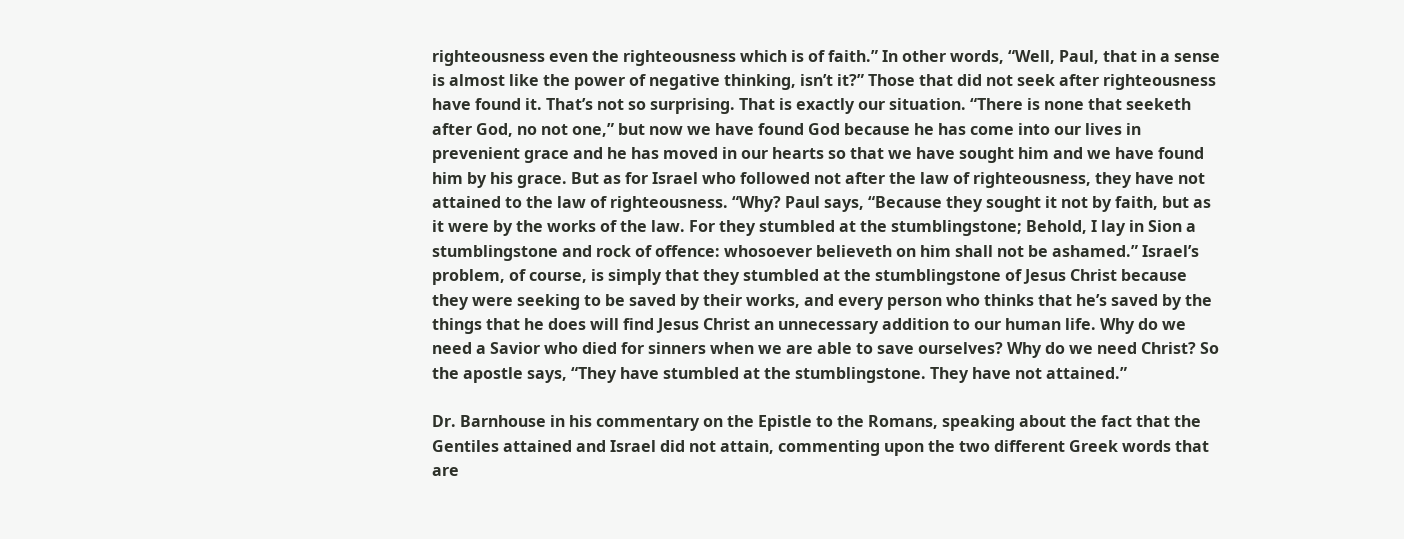righteousness even the righteousness which is of faith.” In other words, “Well, Paul, that in a sense is almost like the power of negative thinking, isn’t it?” Those that did not seek after righteousness have found it. That’s not so surprising. That is exactly our situation. “There is none that seeketh after God, no not one,” but now we have found God because he has come into our lives in prevenient grace and he has moved in our hearts so that we have sought him and we have found him by his grace. But as for Israel who followed not after the law of righteousness, they have not attained to the law of righteousness. “Why? Paul says, “Because they sought it not by faith, but as it were by the works of the law. For they stumbled at the stumblingstone; Behold, I lay in Sion a stumblingstone and rock of offence: whosoever believeth on him shall not be ashamed.” Israel’s problem, of course, is simply that they stumbled at the stumblingstone of Jesus Christ because they were seeking to be saved by their works, and every person who thinks that he’s saved by the things that he does will find Jesus Christ an unnecessary addition to our human life. Why do we need a Savior who died for sinners when we are able to save ourselves? Why do we need Christ? So the apostle says, “They have stumbled at the stumblingstone. They have not attained.”

Dr. Barnhouse in his commentary on the Epistle to the Romans, speaking about the fact that the Gentiles attained and Israel did not attain, commenting upon the two different Greek words that are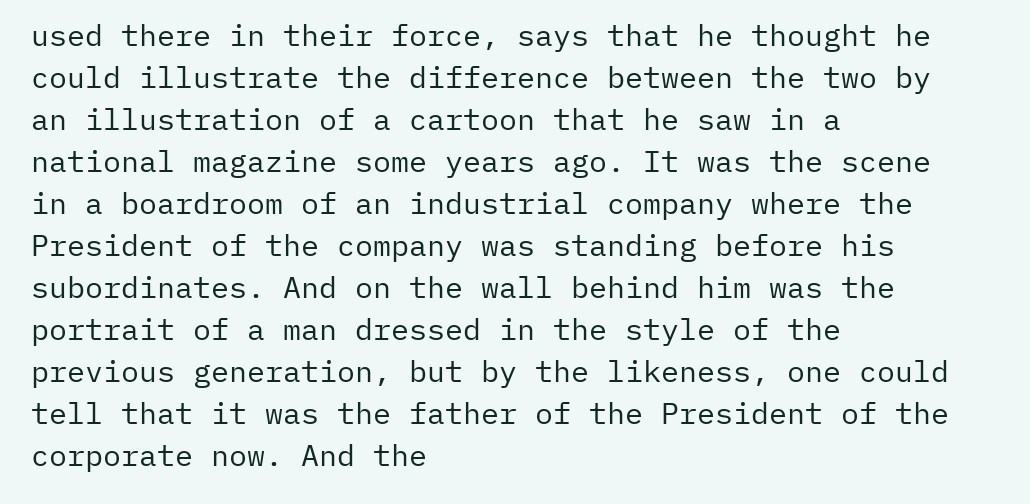used there in their force, says that he thought he could illustrate the difference between the two by an illustration of a cartoon that he saw in a national magazine some years ago. It was the scene in a boardroom of an industrial company where the President of the company was standing before his subordinates. And on the wall behind him was the portrait of a man dressed in the style of the previous generation, but by the likeness, one could tell that it was the father of the President of the corporate now. And the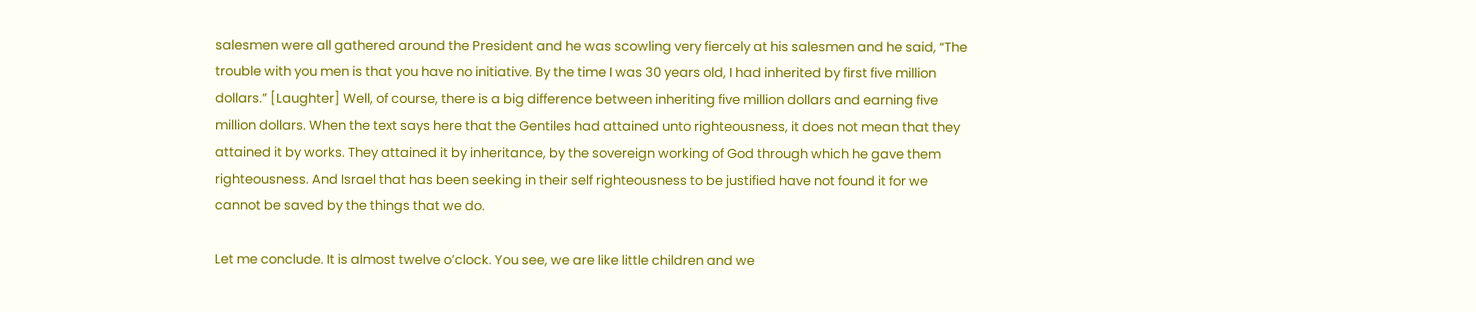salesmen were all gathered around the President and he was scowling very fiercely at his salesmen and he said, “The trouble with you men is that you have no initiative. By the time I was 30 years old, I had inherited by first five million dollars.” [Laughter] Well, of course, there is a big difference between inheriting five million dollars and earning five million dollars. When the text says here that the Gentiles had attained unto righteousness, it does not mean that they attained it by works. They attained it by inheritance, by the sovereign working of God through which he gave them righteousness. And Israel that has been seeking in their self righteousness to be justified have not found it for we cannot be saved by the things that we do.

Let me conclude. It is almost twelve o’clock. You see, we are like little children and we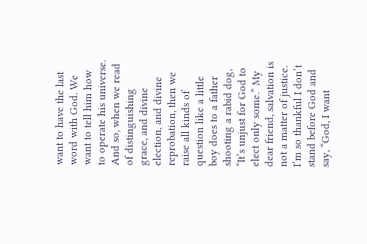want to have the last word with God. We want to tell him how to operate his universe. And so, when we read of distinguishing grace, and divine election, and divine reprobation, then we raise all kinds of question like a little boy does to a father shooting a rabid dog, “It’s unjust for God to elect only some.” My dear friend, salvation is not a matter of justice. I’m so thankful I don’t stand before God and say, “God, I want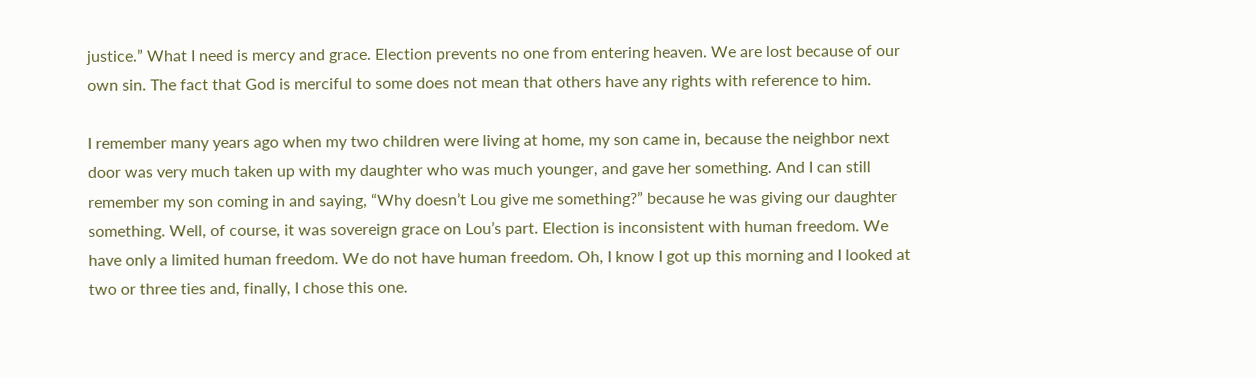justice.” What I need is mercy and grace. Election prevents no one from entering heaven. We are lost because of our own sin. The fact that God is merciful to some does not mean that others have any rights with reference to him.

I remember many years ago when my two children were living at home, my son came in, because the neighbor next door was very much taken up with my daughter who was much younger, and gave her something. And I can still remember my son coming in and saying, “Why doesn’t Lou give me something?” because he was giving our daughter something. Well, of course, it was sovereign grace on Lou’s part. Election is inconsistent with human freedom. We have only a limited human freedom. We do not have human freedom. Oh, I know I got up this morning and I looked at two or three ties and, finally, I chose this one.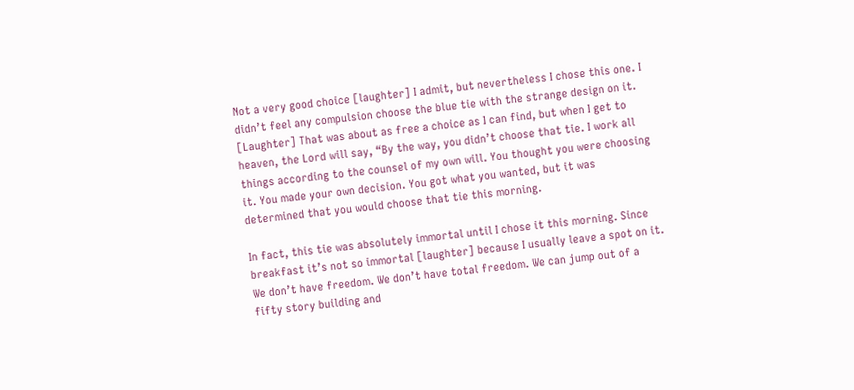Not a very good choice [laughter] I admit, but nevertheless I chose this one. I didn’t feel any compulsion choose the blue tie with the strange design on it. [Laughter] That was about as free a choice as I can find, but when I get to heaven, the Lord will say, “By the way, you didn’t choose that tie. I work all things according to the counsel of my own will. You thought you were choosing it. You made your own decision. You got what you wanted, but it was determined that you would choose that tie this morning.

In fact, this tie was absolutely immortal until I chose it this morning. Since breakfast it’s not so immortal [laughter] because I usually leave a spot on it. We don’t have freedom. We don’t have total freedom. We can jump out of a fifty story building and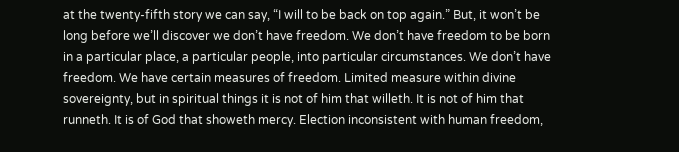at the twenty-fifth story we can say, “I will to be back on top again.” But, it won’t be long before we’ll discover we don’t have freedom. We don’t have freedom to be born in a particular place, a particular people, into particular circumstances. We don’t have freedom. We have certain measures of freedom. Limited measure within divine sovereignty, but in spiritual things it is not of him that willeth. It is not of him that runneth. It is of God that showeth mercy. Election inconsistent with human freedom,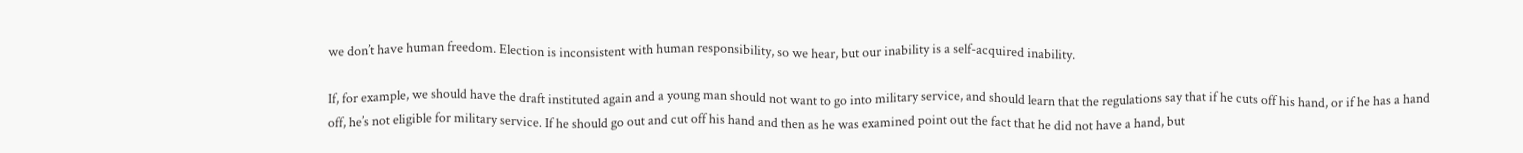we don’t have human freedom. Election is inconsistent with human responsibility, so we hear, but our inability is a self-acquired inability.

If, for example, we should have the draft instituted again and a young man should not want to go into military service, and should learn that the regulations say that if he cuts off his hand, or if he has a hand off, he’s not eligible for military service. If he should go out and cut off his hand and then as he was examined point out the fact that he did not have a hand, but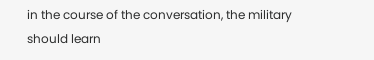in the course of the conversation, the military should learn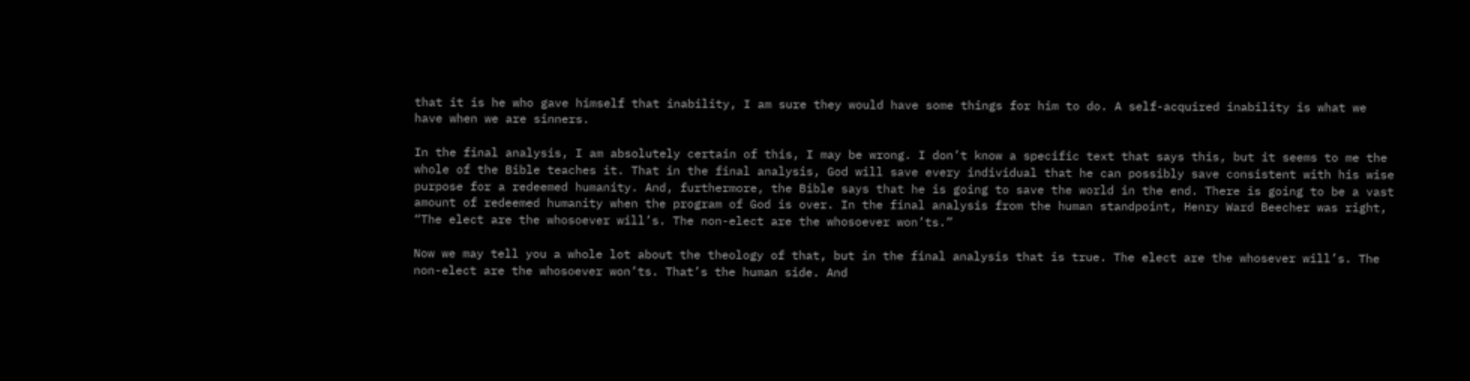that it is he who gave himself that inability, I am sure they would have some things for him to do. A self-acquired inability is what we have when we are sinners.

In the final analysis, I am absolutely certain of this, I may be wrong. I don’t know a specific text that says this, but it seems to me the whole of the Bible teaches it. That in the final analysis, God will save every individual that he can possibly save consistent with his wise purpose for a redeemed humanity. And, furthermore, the Bible says that he is going to save the world in the end. There is going to be a vast amount of redeemed humanity when the program of God is over. In the final analysis from the human standpoint, Henry Ward Beecher was right, “The elect are the whosoever will’s. The non-elect are the whosoever won’ts.”

Now we may tell you a whole lot about the theology of that, but in the final analysis that is true. The elect are the whosever will’s. The non-elect are the whosoever won’ts. That’s the human side. And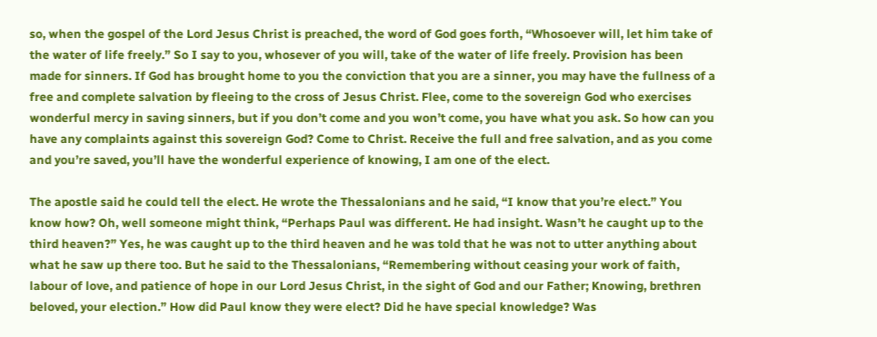so, when the gospel of the Lord Jesus Christ is preached, the word of God goes forth, “Whosoever will, let him take of the water of life freely.” So I say to you, whosever of you will, take of the water of life freely. Provision has been made for sinners. If God has brought home to you the conviction that you are a sinner, you may have the fullness of a free and complete salvation by fleeing to the cross of Jesus Christ. Flee, come to the sovereign God who exercises wonderful mercy in saving sinners, but if you don’t come and you won’t come, you have what you ask. So how can you have any complaints against this sovereign God? Come to Christ. Receive the full and free salvation, and as you come and you’re saved, you’ll have the wonderful experience of knowing, I am one of the elect.

The apostle said he could tell the elect. He wrote the Thessalonians and he said, “I know that you’re elect.” You know how? Oh, well someone might think, “Perhaps Paul was different. He had insight. Wasn’t he caught up to the third heaven?” Yes, he was caught up to the third heaven and he was told that he was not to utter anything about what he saw up there too. But he said to the Thessalonians, “Remembering without ceasing your work of faith, labour of love, and patience of hope in our Lord Jesus Christ, in the sight of God and our Father; Knowing, brethren beloved, your election.” How did Paul know they were elect? Did he have special knowledge? Was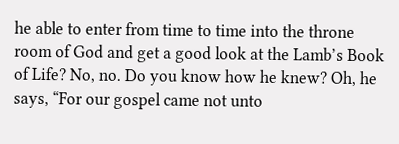he able to enter from time to time into the throne room of God and get a good look at the Lamb’s Book of Life? No, no. Do you know how he knew? Oh, he says, “For our gospel came not unto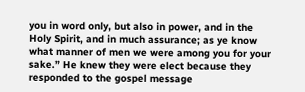you in word only, but also in power, and in the Holy Spirit, and in much assurance; as ye know what manner of men we were among you for your sake.” He knew they were elect because they responded to the gospel message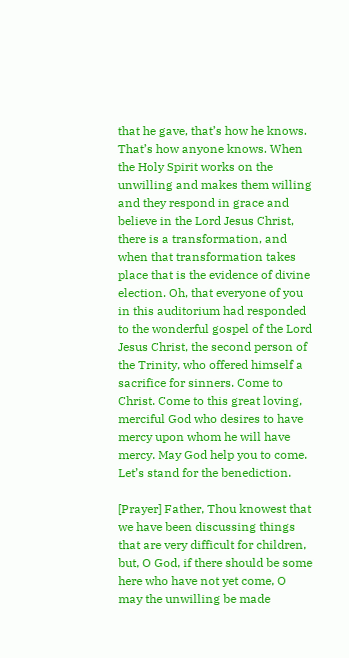that he gave, that’s how he knows. That’s how anyone knows. When the Holy Spirit works on the unwilling and makes them willing and they respond in grace and believe in the Lord Jesus Christ, there is a transformation, and when that transformation takes place that is the evidence of divine election. Oh, that everyone of you in this auditorium had responded to the wonderful gospel of the Lord Jesus Christ, the second person of the Trinity, who offered himself a sacrifice for sinners. Come to Christ. Come to this great loving, merciful God who desires to have mercy upon whom he will have mercy. May God help you to come. Let’s stand for the benediction.

[Prayer] Father, Thou knowest that we have been discussing things that are very difficult for children, but, O God, if there should be some here who have not yet come, O may the unwilling be made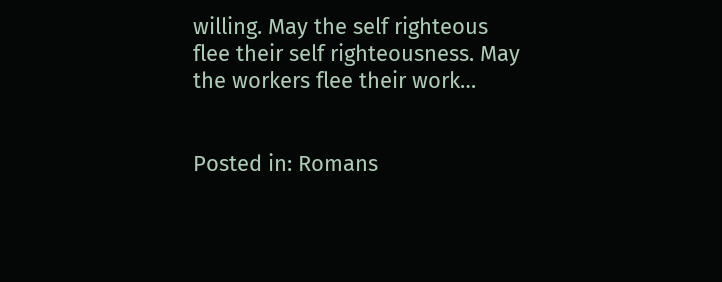willing. May the self righteous flee their self righteousness. May the workers flee their work…


Posted in: Romans